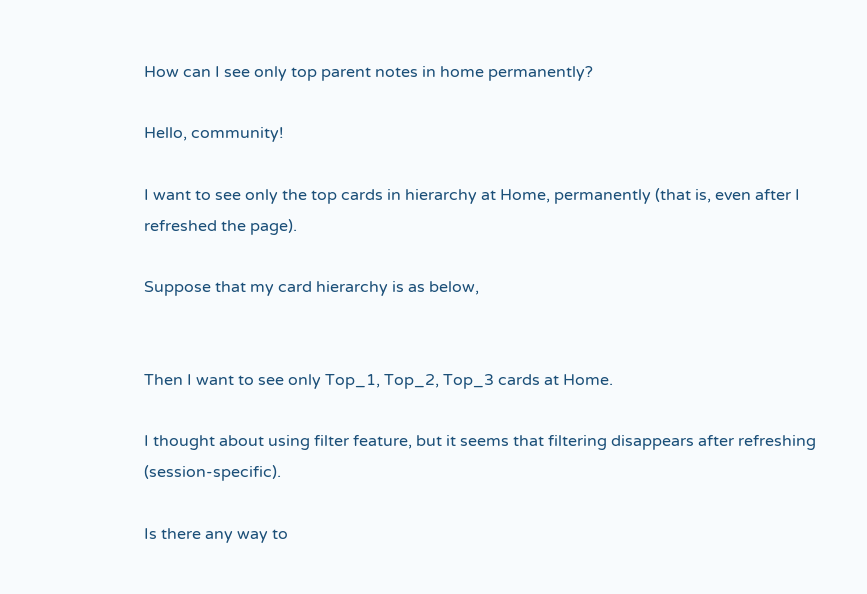How can I see only top parent notes in home permanently?

Hello, community!

I want to see only the top cards in hierarchy at Home, permanently (that is, even after I refreshed the page).

Suppose that my card hierarchy is as below,


Then I want to see only Top_1, Top_2, Top_3 cards at Home.

I thought about using filter feature, but it seems that filtering disappears after refreshing (session-specific).

Is there any way to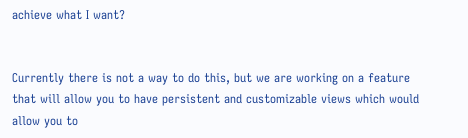achieve what I want?


Currently there is not a way to do this, but we are working on a feature that will allow you to have persistent and customizable views which would allow you to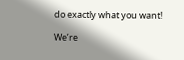do exactly what you want!

We’re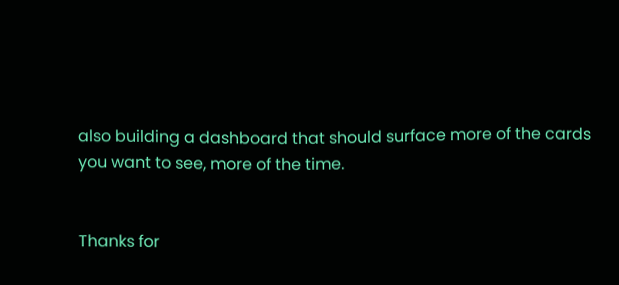also building a dashboard that should surface more of the cards you want to see, more of the time.


Thanks for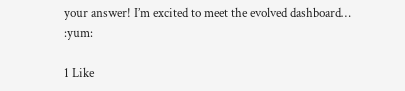your answer! I’m excited to meet the evolved dashboard… :yum:

1 Like